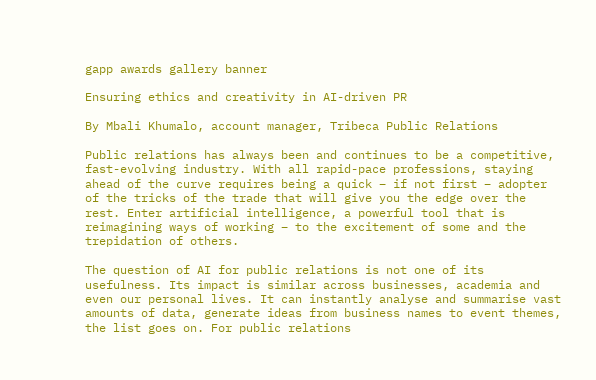gapp awards gallery banner

Ensuring ethics and creativity in AI-driven PR

By Mbali Khumalo, account manager, Tribeca Public Relations

Public relations has always been and continues to be a competitive, fast-evolving industry. With all rapid-pace professions, staying ahead of the curve requires being a quick – if not first – adopter of the tricks of the trade that will give you the edge over the rest. Enter artificial intelligence, a powerful tool that is reimagining ways of working – to the excitement of some and the trepidation of others.

The question of AI for public relations is not one of its usefulness. Its impact is similar across businesses, academia and even our personal lives. It can instantly analyse and summarise vast amounts of data, generate ideas from business names to event themes, the list goes on. For public relations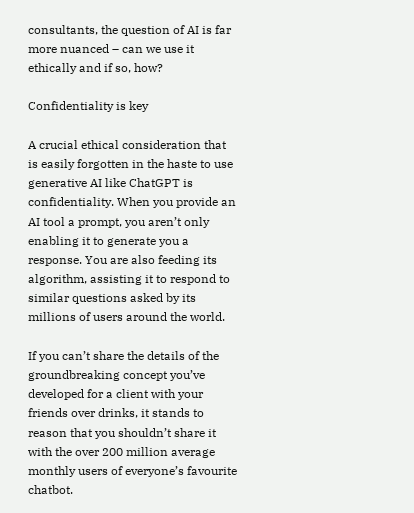consultants, the question of AI is far more nuanced – can we use it ethically and if so, how?

Confidentiality is key

A crucial ethical consideration that is easily forgotten in the haste to use generative AI like ChatGPT is confidentiality. When you provide an AI tool a prompt, you aren’t only enabling it to generate you a response. You are also feeding its algorithm, assisting it to respond to similar questions asked by its millions of users around the world.

If you can’t share the details of the groundbreaking concept you’ve developed for a client with your friends over drinks, it stands to reason that you shouldn’t share it with the over 200 million average monthly users of everyone’s favourite chatbot.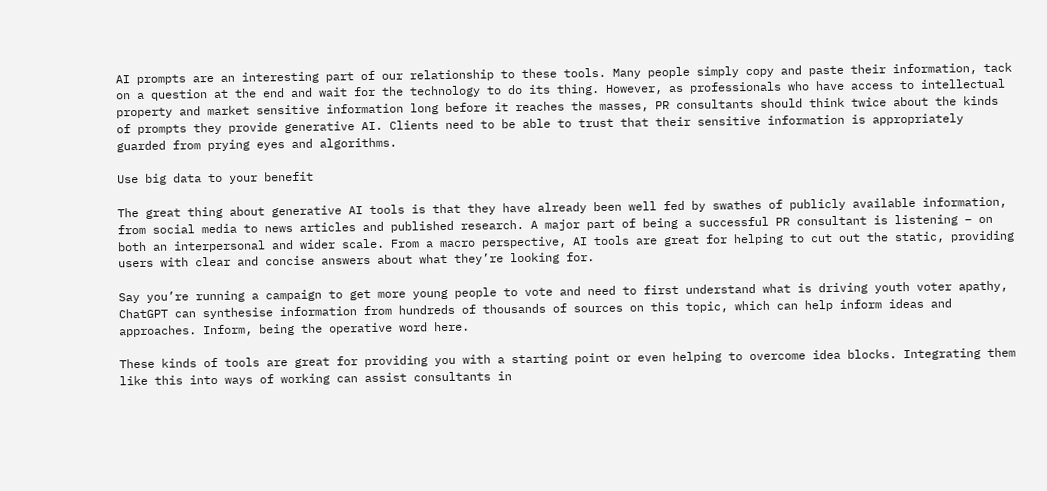AI prompts are an interesting part of our relationship to these tools. Many people simply copy and paste their information, tack on a question at the end and wait for the technology to do its thing. However, as professionals who have access to intellectual property and market sensitive information long before it reaches the masses, PR consultants should think twice about the kinds of prompts they provide generative AI. Clients need to be able to trust that their sensitive information is appropriately guarded from prying eyes and algorithms.

Use big data to your benefit

The great thing about generative AI tools is that they have already been well fed by swathes of publicly available information, from social media to news articles and published research. A major part of being a successful PR consultant is listening – on both an interpersonal and wider scale. From a macro perspective, AI tools are great for helping to cut out the static, providing users with clear and concise answers about what they’re looking for.

Say you’re running a campaign to get more young people to vote and need to first understand what is driving youth voter apathy, ChatGPT can synthesise information from hundreds of thousands of sources on this topic, which can help inform ideas and approaches. Inform, being the operative word here.

These kinds of tools are great for providing you with a starting point or even helping to overcome idea blocks. Integrating them like this into ways of working can assist consultants in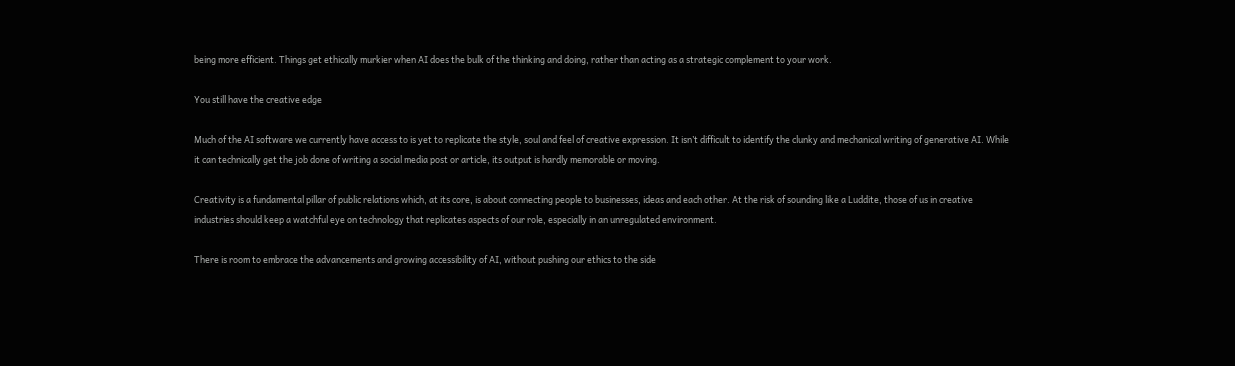being more efficient. Things get ethically murkier when AI does the bulk of the thinking and doing, rather than acting as a strategic complement to your work.

You still have the creative edge

Much of the AI software we currently have access to is yet to replicate the style, soul and feel of creative expression. It isn’t difficult to identify the clunky and mechanical writing of generative AI. While it can technically get the job done of writing a social media post or article, its output is hardly memorable or moving.

Creativity is a fundamental pillar of public relations which, at its core, is about connecting people to businesses, ideas and each other. At the risk of sounding like a Luddite, those of us in creative industries should keep a watchful eye on technology that replicates aspects of our role, especially in an unregulated environment.

There is room to embrace the advancements and growing accessibility of AI, without pushing our ethics to the side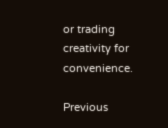or trading creativity for convenience.

Previous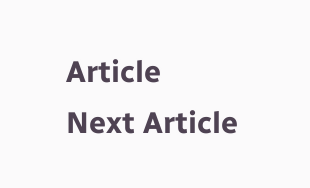Article
Next Article